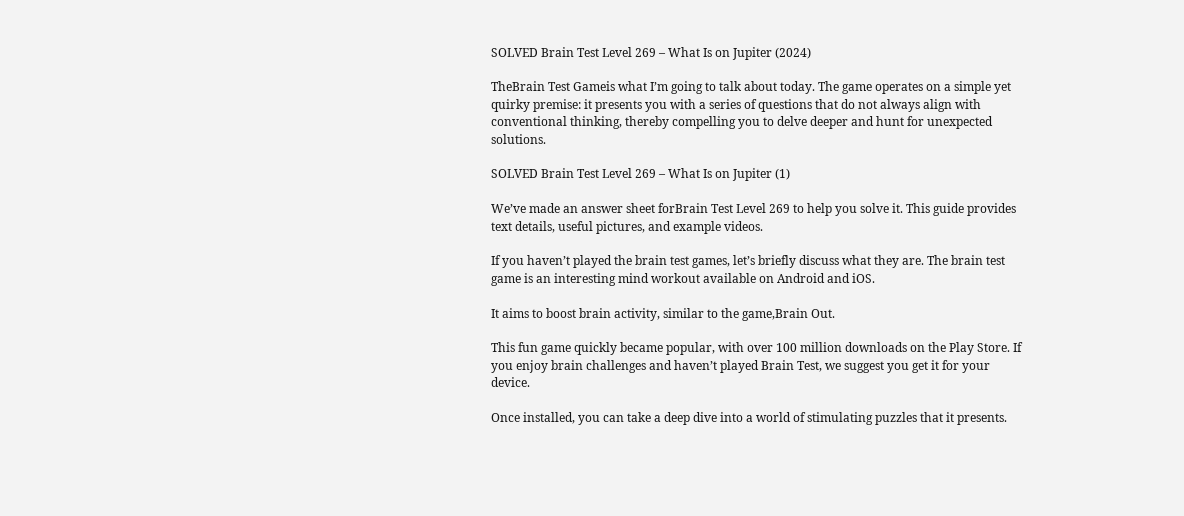SOLVED Brain Test Level 269 – What Is on Jupiter (2024)

TheBrain Test Gameis what I’m going to talk about today. The game operates on a simple yet quirky premise: it presents you with a series of questions that do not always align with conventional thinking, thereby compelling you to delve deeper and hunt for unexpected solutions.

SOLVED Brain Test Level 269 – What Is on Jupiter (1)

We’ve made an answer sheet forBrain Test Level 269 to help you solve it. This guide provides text details, useful pictures, and example videos.

If you haven’t played the brain test games, let’s briefly discuss what they are. The brain test game is an interesting mind workout available on Android and iOS.

It aims to boost brain activity, similar to the game,Brain Out.

This fun game quickly became popular, with over 100 million downloads on the Play Store. If you enjoy brain challenges and haven’t played Brain Test, we suggest you get it for your device.

Once installed, you can take a deep dive into a world of stimulating puzzles that it presents.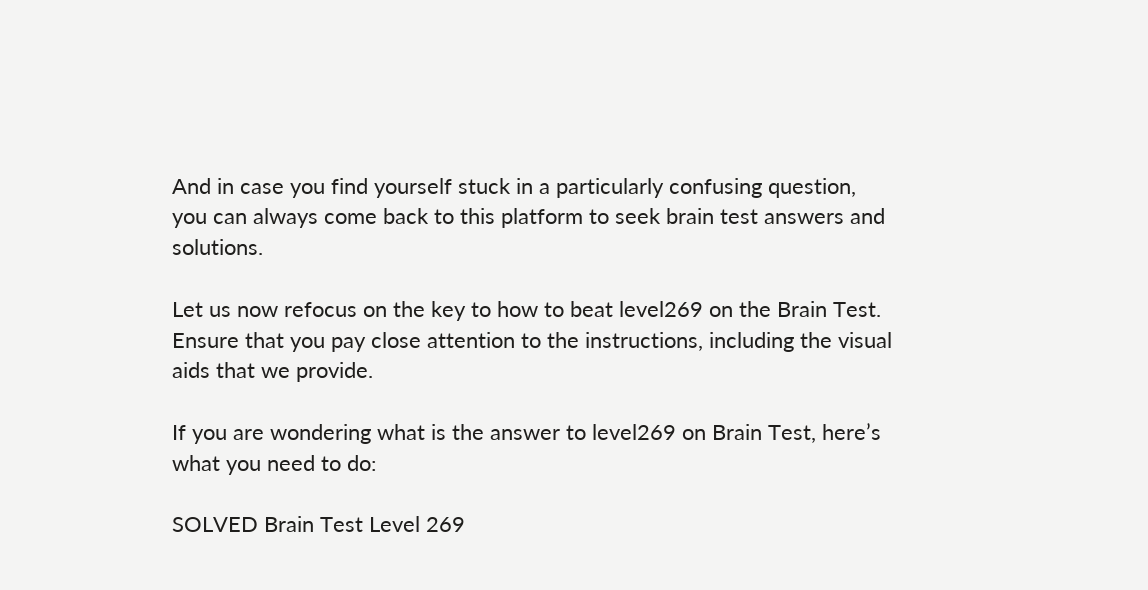And in case you find yourself stuck in a particularly confusing question, you can always come back to this platform to seek brain test answers and solutions.

Let us now refocus on the key to how to beat level269 on the Brain Test. Ensure that you pay close attention to the instructions, including the visual aids that we provide.

If you are wondering what is the answer to level269 on Brain Test, here’s what you need to do:

SOLVED Brain Test Level 269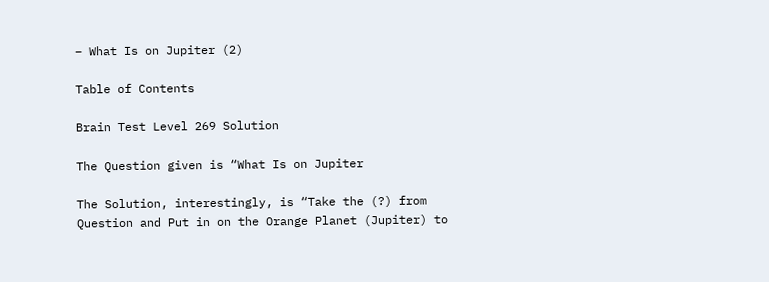– What Is on Jupiter (2)

Table of Contents

Brain Test Level 269 Solution

The Question given is “What Is on Jupiter

The Solution, interestingly, is “Take the (?) from Question and Put in on the Orange Planet (Jupiter) to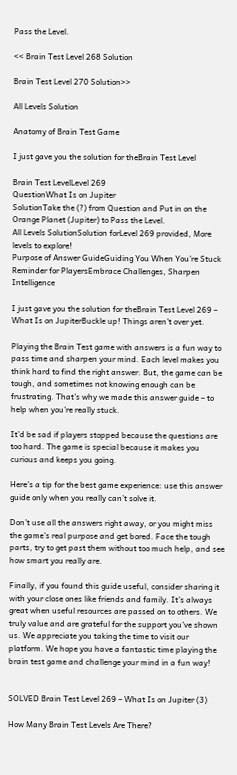Pass the Level.

<< Brain Test Level 268 Solution

Brain Test Level 270 Solution>>

All Levels Solution

Anatomy of Brain Test Game

I just gave you the solution for theBrain Test Level

Brain Test LevelLevel 269
QuestionWhat Is on Jupiter
SolutionTake the (?) from Question and Put in on the Orange Planet (Jupiter) to Pass the Level.
All Levels SolutionSolution forLevel 269 provided, More levels to explore!
Purpose of Answer GuideGuiding You When You’re Stuck
Reminder for PlayersEmbrace Challenges, Sharpen Intelligence

I just gave you the solution for theBrain Test Level 269 – What Is on JupiterBuckle up! Things aren’t over yet.

Playing the Brain Test game with answers is a fun way to pass time and sharpen your mind. Each level makes you think hard to find the right answer. But, the game can be tough, and sometimes not knowing enough can be frustrating. That’s why we made this answer guide – to help when you’re really stuck.

It’d be sad if players stopped because the questions are too hard. The game is special because it makes you curious and keeps you going.

Here’s a tip for the best game experience: use this answer guide only when you really can’t solve it.

Don’t use all the answers right away, or you might miss the game’s real purpose and get bored. Face the tough parts, try to get past them without too much help, and see how smart you really are.

Finally, if you found this guide useful, consider sharing it with your close ones like friends and family. It’s always great when useful resources are passed on to others. We truly value and are grateful for the support you’ve shown us. We appreciate you taking the time to visit our platform. We hope you have a fantastic time playing the brain test game and challenge your mind in a fun way!


SOLVED Brain Test Level 269 – What Is on Jupiter (3)

How Many Brain Test Levels Are There?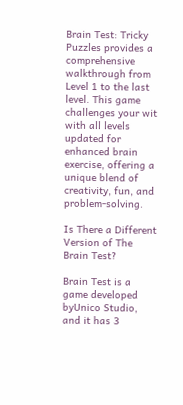Brain Test: Tricky Puzzles provides a comprehensive walkthrough from Level 1 to the last level. This game challenges your wit with all levels updated for enhanced brain exercise, offering a unique blend of creativity, fun, and problem-solving.

Is There a Different Version of The Brain Test?

Brain Test is a game developed byUnico Studio, and it has 3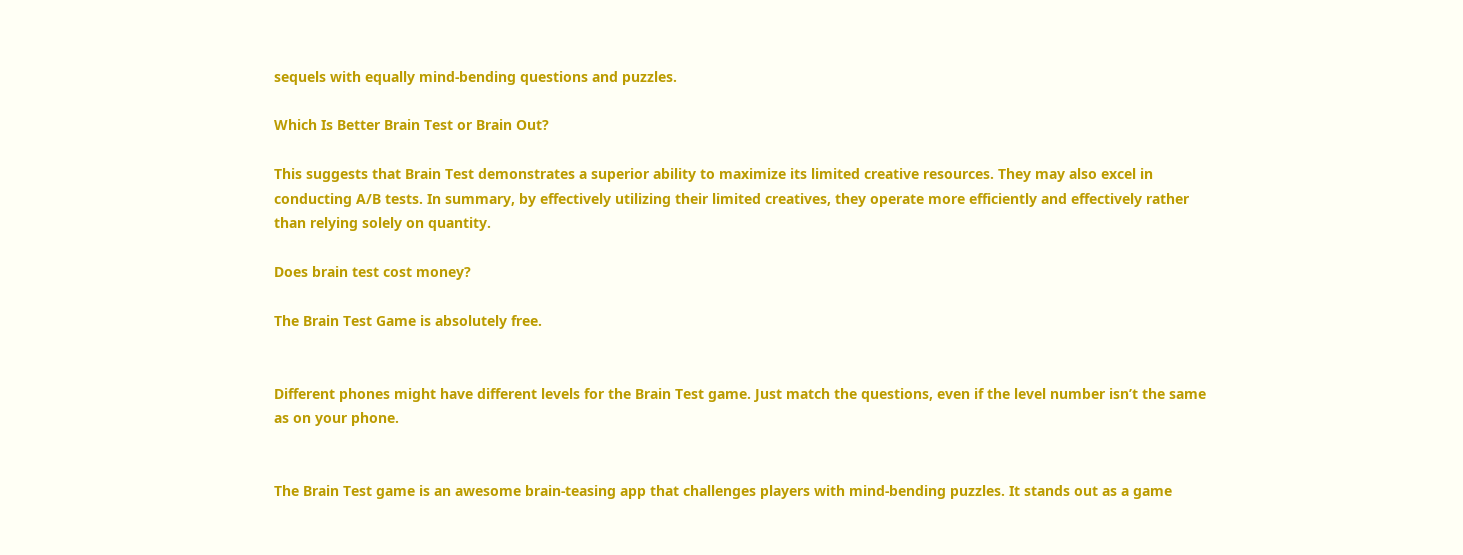sequels with equally mind-bending questions and puzzles.

Which Is Better Brain Test or Brain Out?

This suggests that Brain Test demonstrates a superior ability to maximize its limited creative resources. They may also excel in conducting A/B tests. In summary, by effectively utilizing their limited creatives, they operate more efficiently and effectively rather than relying solely on quantity.

Does brain test cost money?

The Brain Test Game is absolutely free.


Different phones might have different levels for the Brain Test game. Just match the questions, even if the level number isn’t the same as on your phone.


The Brain Test game is an awesome brain-teasing app that challenges players with mind-bending puzzles. It stands out as a game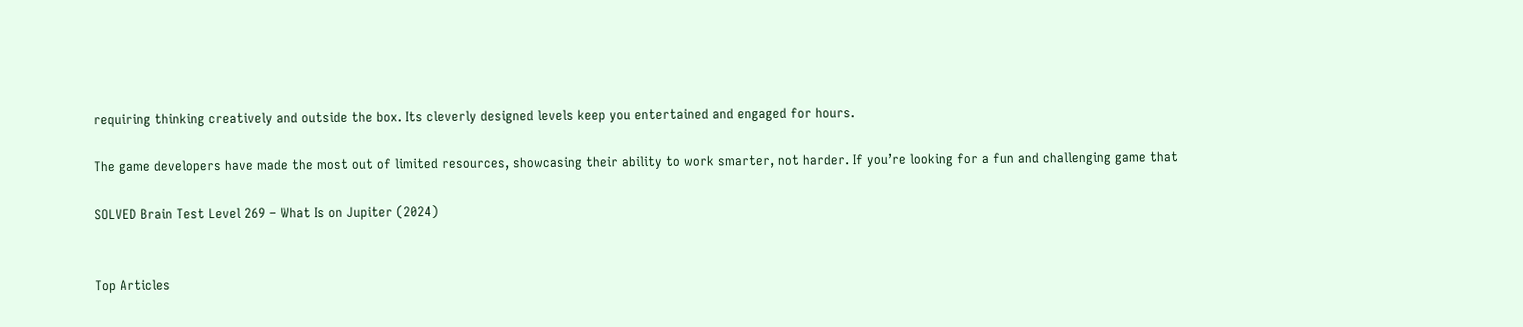requiring thinking creatively and outside the box. Its cleverly designed levels keep you entertained and engaged for hours.

The game developers have made the most out of limited resources, showcasing their ability to work smarter, not harder. If you’re looking for a fun and challenging game that

SOLVED Brain Test Level 269 – What Is on Jupiter (2024)


Top Articles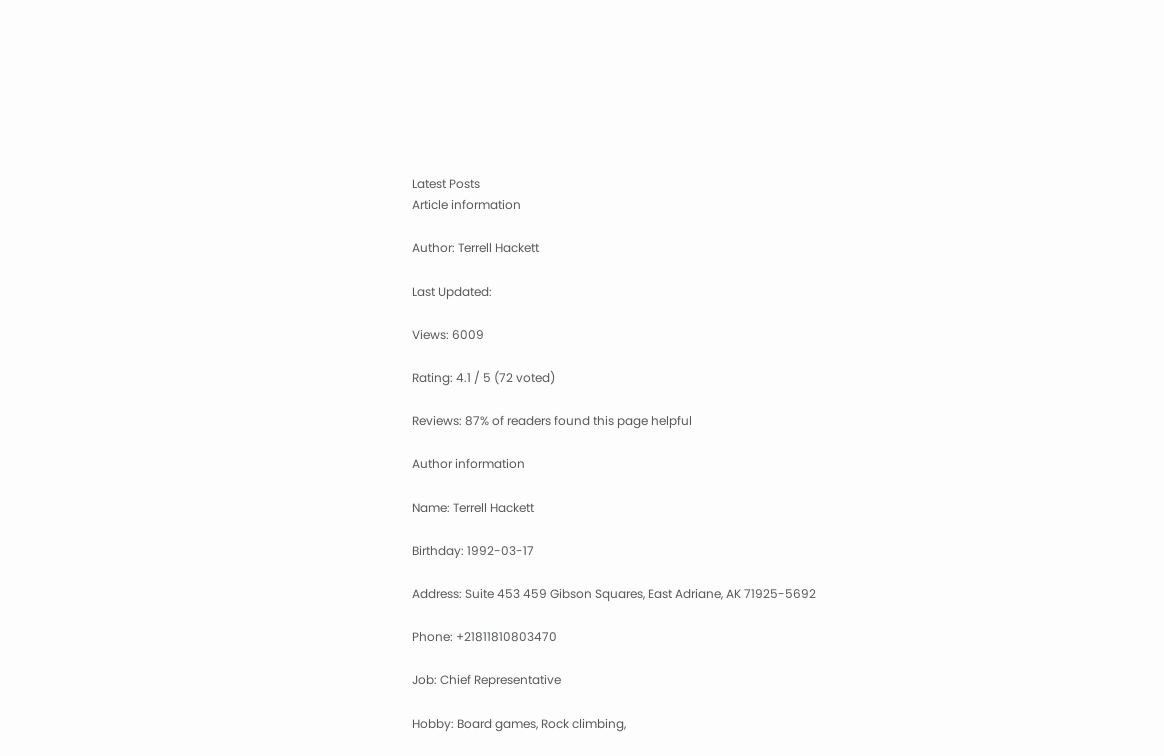Latest Posts
Article information

Author: Terrell Hackett

Last Updated:

Views: 6009

Rating: 4.1 / 5 (72 voted)

Reviews: 87% of readers found this page helpful

Author information

Name: Terrell Hackett

Birthday: 1992-03-17

Address: Suite 453 459 Gibson Squares, East Adriane, AK 71925-5692

Phone: +21811810803470

Job: Chief Representative

Hobby: Board games, Rock climbing,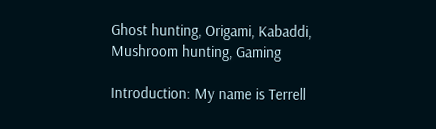Ghost hunting, Origami, Kabaddi, Mushroom hunting, Gaming

Introduction: My name is Terrell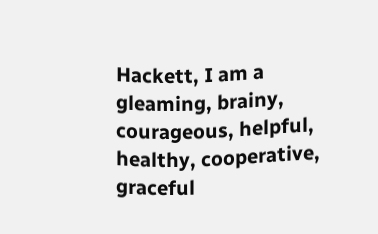Hackett, I am a gleaming, brainy, courageous, helpful, healthy, cooperative, graceful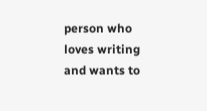person who loves writing and wants to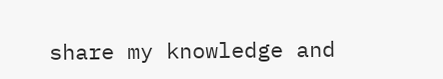share my knowledge and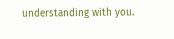understanding with you.